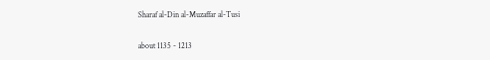Sharaf al-Din al-Muzaffar al-Tusi

about 1135 - 1213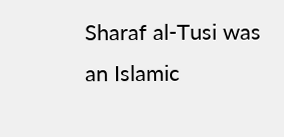Sharaf al-Tusi was an Islamic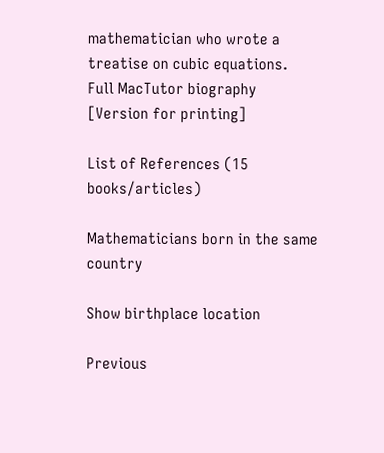mathematician who wrote a treatise on cubic equations.
Full MacTutor biography [Version for printing]

List of References (15 books/articles)

Mathematicians born in the same country

Show birthplace location

Previous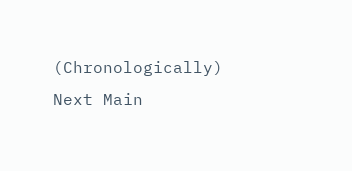(Chronologically) Next Main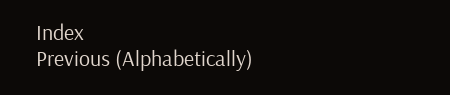Index
Previous (Alphabetically)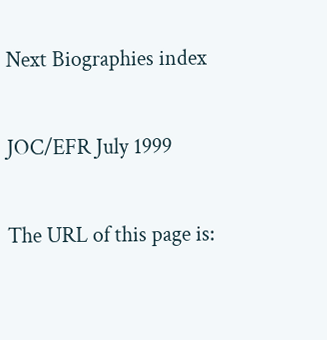Next Biographies index

JOC/EFR July 1999

The URL of this page is: